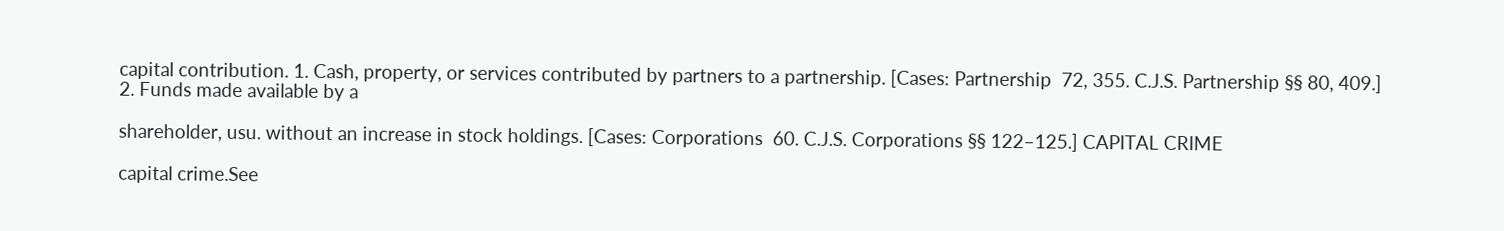capital contribution. 1. Cash, property, or services contributed by partners to a partnership. [Cases: Partnership  72, 355. C.J.S. Partnership §§ 80, 409.] 2. Funds made available by a

shareholder, usu. without an increase in stock holdings. [Cases: Corporations  60. C.J.S. Corporations §§ 122–125.] CAPITAL CRIME

capital crime.See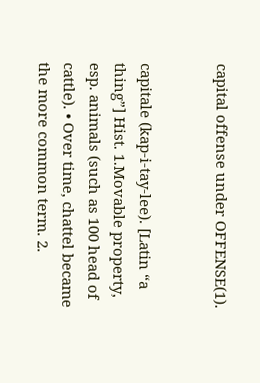capital offense under OFFENSE(1).


capitale (kap-i-tay-lee). [Latin “a thing”] Hist. 1.Movable property, esp. animals (such as 100 head of cattle). • Over time, chattel became the more common term. 2.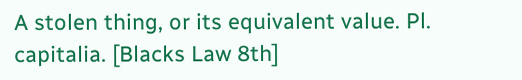A stolen thing, or its equivalent value. Pl. capitalia. [Blacks Law 8th]